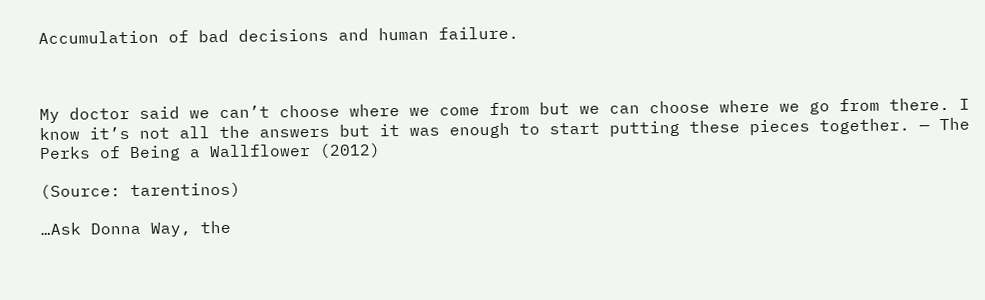Accumulation of bad decisions and human failure.



My doctor said we can’t choose where we come from but we can choose where we go from there. I know it’s not all the answers but it was enough to start putting these pieces together. — The Perks of Being a Wallflower (2012)

(Source: tarentinos)

…Ask Donna Way, the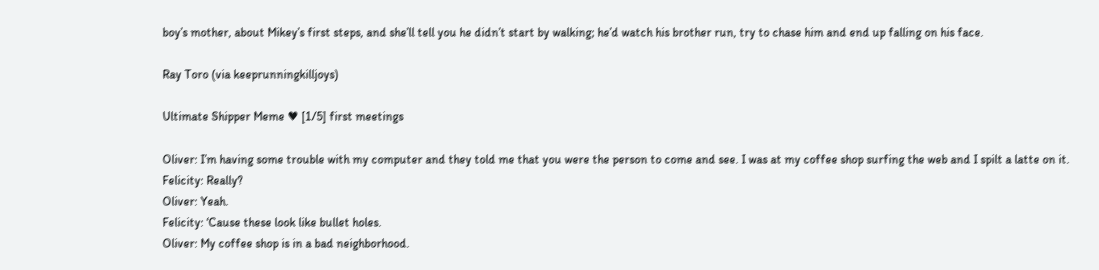boy’s mother, about Mikey’s first steps, and she’ll tell you he didn’t start by walking; he’d watch his brother run, try to chase him and end up falling on his face.

Ray Toro (via keeprunningkilljoys)

Ultimate Shipper Meme ♥ [1/5] first meetings

Oliver: I’m having some trouble with my computer and they told me that you were the person to come and see. I was at my coffee shop surfing the web and I spilt a latte on it.
Felicity: Really?
Oliver: Yeah.
Felicity: ‘Cause these look like bullet holes.
Oliver: My coffee shop is in a bad neighborhood.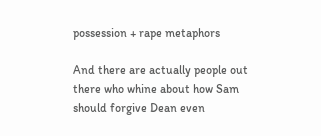possession + rape metaphors

And there are actually people out there who whine about how Sam should forgive Dean even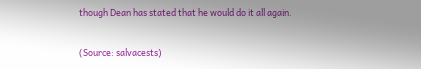though Dean has stated that he would do it all again.

(Source: salvacests)